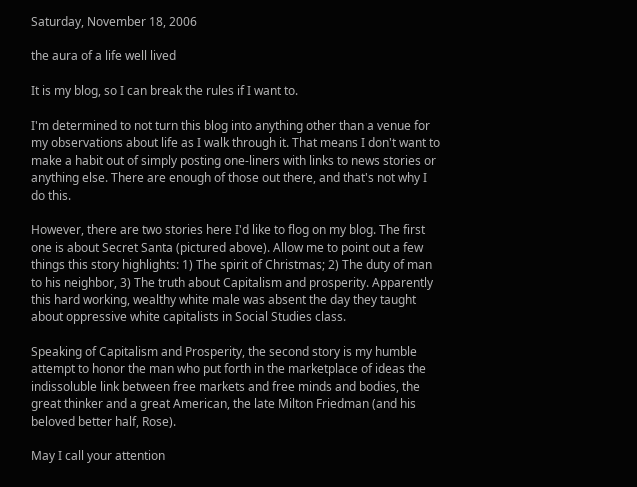Saturday, November 18, 2006

the aura of a life well lived

It is my blog, so I can break the rules if I want to.

I'm determined to not turn this blog into anything other than a venue for my observations about life as I walk through it. That means I don't want to make a habit out of simply posting one-liners with links to news stories or anything else. There are enough of those out there, and that's not why I do this.

However, there are two stories here I'd like to flog on my blog. The first one is about Secret Santa (pictured above). Allow me to point out a few things this story highlights: 1) The spirit of Christmas; 2) The duty of man to his neighbor, 3) The truth about Capitalism and prosperity. Apparently this hard working, wealthy white male was absent the day they taught about oppressive white capitalists in Social Studies class.

Speaking of Capitalism and Prosperity, the second story is my humble attempt to honor the man who put forth in the marketplace of ideas the indissoluble link between free markets and free minds and bodies, the great thinker and a great American, the late Milton Friedman (and his beloved better half, Rose).

May I call your attention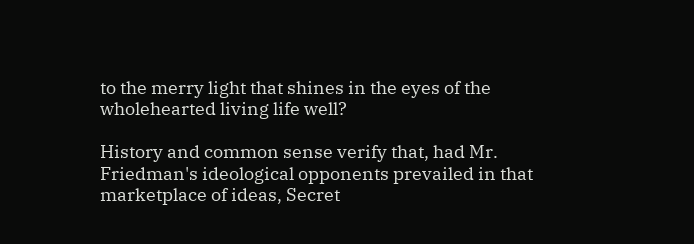to the merry light that shines in the eyes of the wholehearted living life well?

History and common sense verify that, had Mr. Friedman's ideological opponents prevailed in that marketplace of ideas, Secret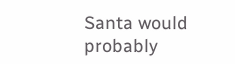Santa would probably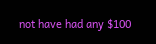not have had any $100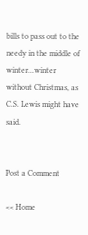bills to pass out to the needy in the middle of winter...winter without Christmas, as C.S. Lewis might have said.


Post a Comment

<< Home